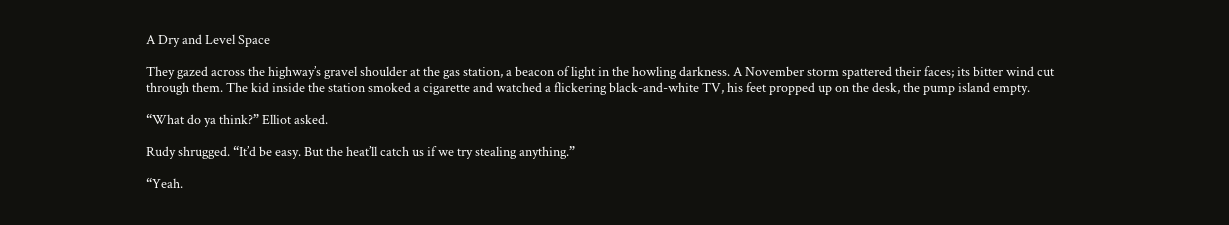A Dry and Level Space

They gazed across the highway’s gravel shoulder at the gas station, a beacon of light in the howling darkness. A November storm spattered their faces; its bitter wind cut through them. The kid inside the station smoked a cigarette and watched a flickering black-and-white TV, his feet propped up on the desk, the pump island empty.

“What do ya think?” Elliot asked.

Rudy shrugged. “It’d be easy. But the heat’ll catch us if we try stealing anything.”

“Yeah.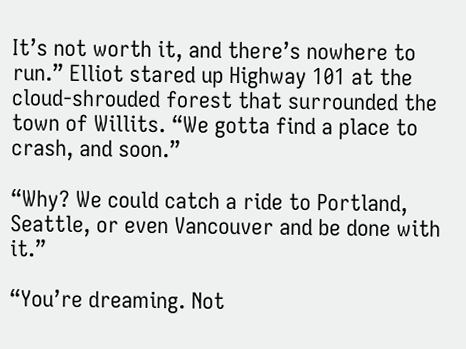It’s not worth it, and there’s nowhere to run.” Elliot stared up Highway 101 at the cloud-shrouded forest that surrounded the town of Willits. “We gotta find a place to crash, and soon.”

“Why? We could catch a ride to Portland, Seattle, or even Vancouver and be done with it.”

“You’re dreaming. Not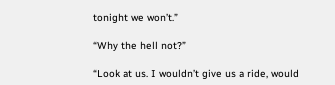tonight we won’t.”

“Why the hell not?”

“Look at us. I wouldn’t give us a ride, would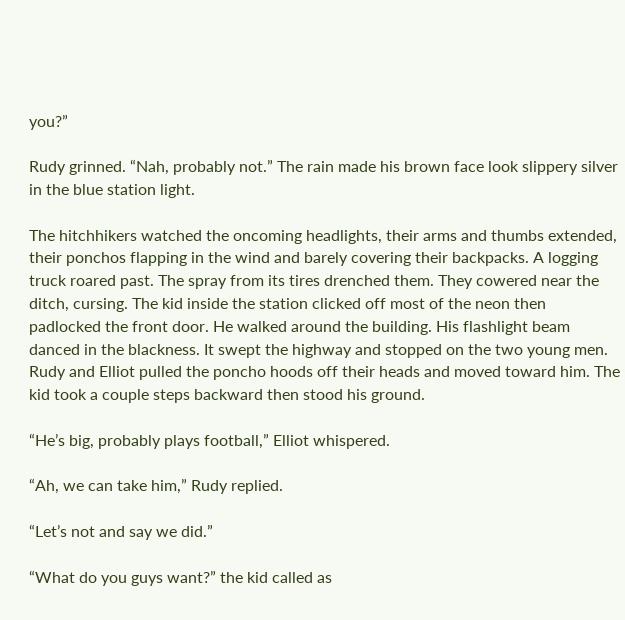you?”

Rudy grinned. “Nah, probably not.” The rain made his brown face look slippery silver in the blue station light.

The hitchhikers watched the oncoming headlights, their arms and thumbs extended, their ponchos flapping in the wind and barely covering their backpacks. A logging truck roared past. The spray from its tires drenched them. They cowered near the ditch, cursing. The kid inside the station clicked off most of the neon then padlocked the front door. He walked around the building. His flashlight beam danced in the blackness. It swept the highway and stopped on the two young men. Rudy and Elliot pulled the poncho hoods off their heads and moved toward him. The kid took a couple steps backward then stood his ground.

“He’s big, probably plays football,” Elliot whispered.

“Ah, we can take him,” Rudy replied.

“Let’s not and say we did.”

“What do you guys want?” the kid called as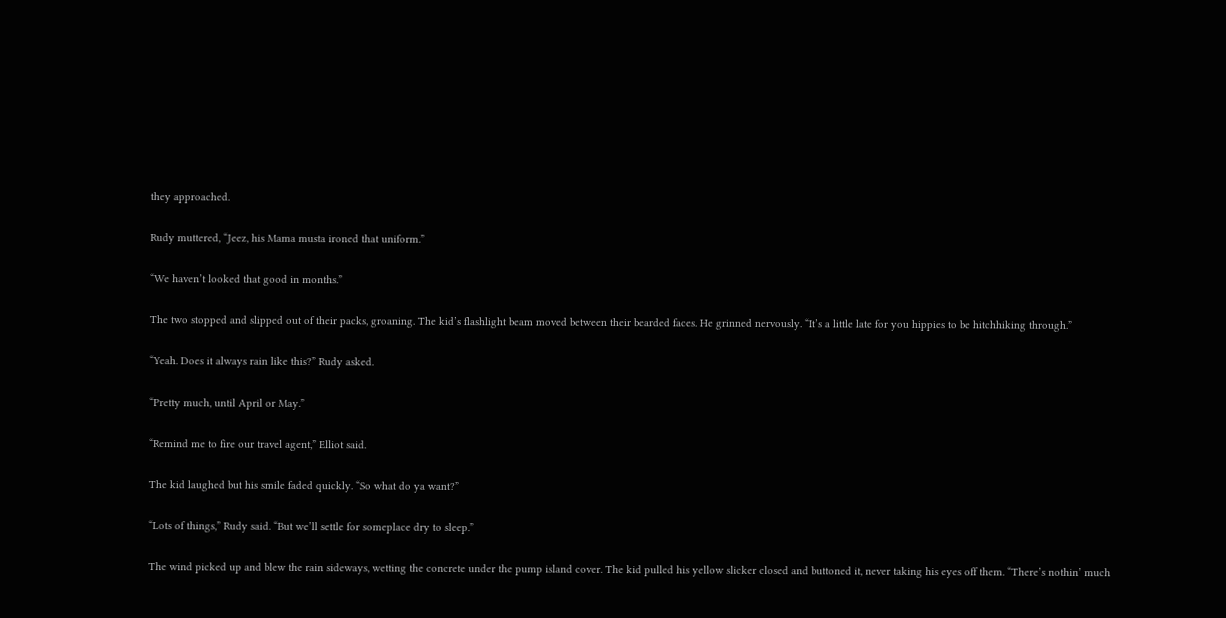they approached.

Rudy muttered, “Jeez, his Mama musta ironed that uniform.”

“We haven’t looked that good in months.”

The two stopped and slipped out of their packs, groaning. The kid’s flashlight beam moved between their bearded faces. He grinned nervously. “It’s a little late for you hippies to be hitchhiking through.”

“Yeah. Does it always rain like this?” Rudy asked.

“Pretty much, until April or May.”

“Remind me to fire our travel agent,” Elliot said.

The kid laughed but his smile faded quickly. “So what do ya want?”

“Lots of things,” Rudy said. “But we’ll settle for someplace dry to sleep.”

The wind picked up and blew the rain sideways, wetting the concrete under the pump island cover. The kid pulled his yellow slicker closed and buttoned it, never taking his eyes off them. “There’s nothin’ much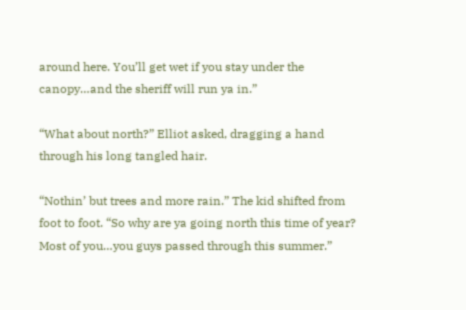around here. You’ll get wet if you stay under the canopy…and the sheriff will run ya in.”

“What about north?” Elliot asked, dragging a hand through his long tangled hair.

“Nothin’ but trees and more rain.” The kid shifted from foot to foot. “So why are ya going north this time of year? Most of you…you guys passed through this summer.”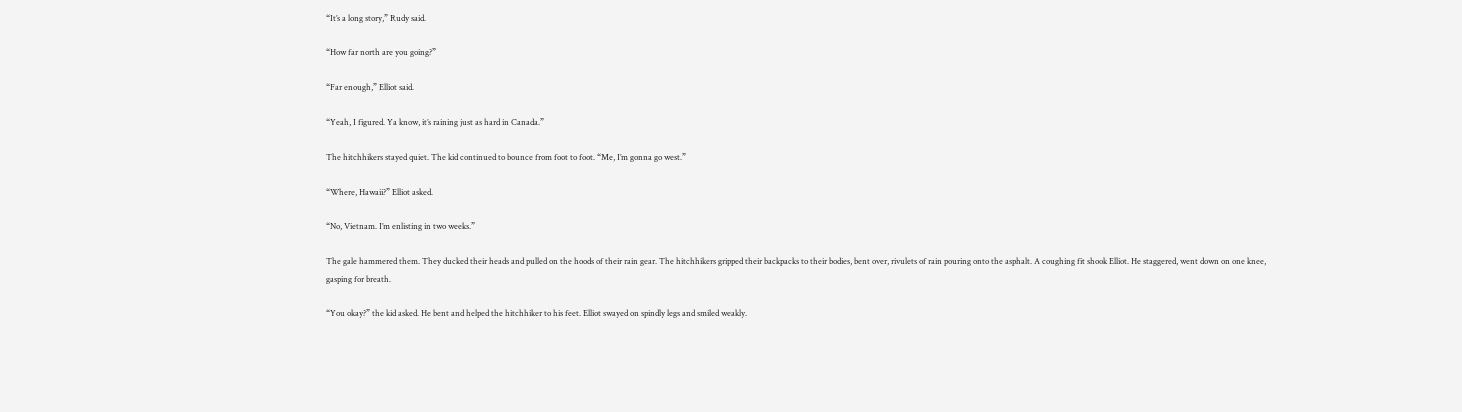“It’s a long story,” Rudy said.

“How far north are you going?”

“Far enough,” Elliot said.

“Yeah, I figured. Ya know, it’s raining just as hard in Canada.”

The hitchhikers stayed quiet. The kid continued to bounce from foot to foot. “Me, I’m gonna go west.”

“Where, Hawaii?” Elliot asked.

“No, Vietnam. I’m enlisting in two weeks.”

The gale hammered them. They ducked their heads and pulled on the hoods of their rain gear. The hitchhikers gripped their backpacks to their bodies, bent over, rivulets of rain pouring onto the asphalt. A coughing fit shook Elliot. He staggered, went down on one knee, gasping for breath.

“You okay?” the kid asked. He bent and helped the hitchhiker to his feet. Elliot swayed on spindly legs and smiled weakly.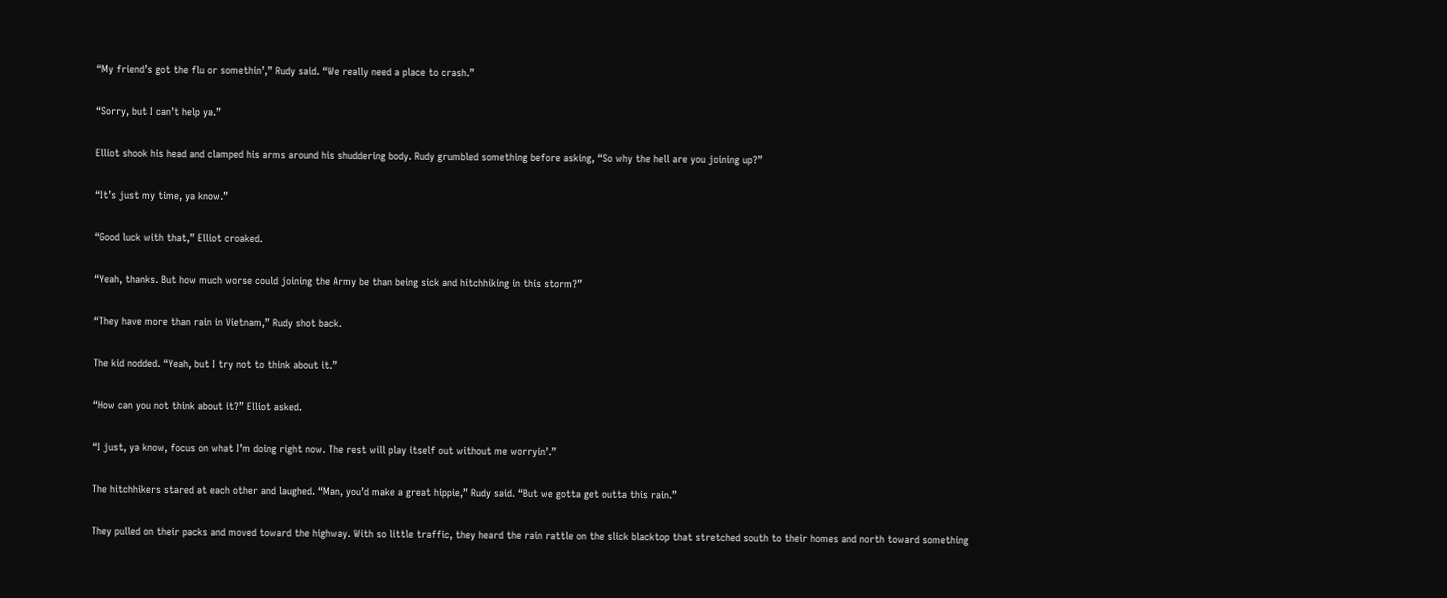“My friend’s got the flu or somethin’,” Rudy said. “We really need a place to crash.”

“Sorry, but I can’t help ya.”

Elliot shook his head and clamped his arms around his shuddering body. Rudy grumbled something before asking, “So why the hell are you joining up?”

“It’s just my time, ya know.”

“Good luck with that,” Elliot croaked.

“Yeah, thanks. But how much worse could joining the Army be than being sick and hitchhiking in this storm?”

“They have more than rain in Vietnam,” Rudy shot back.

The kid nodded. “Yeah, but I try not to think about it.”

“How can you not think about it?” Elliot asked.

“I just, ya know, focus on what I’m doing right now. The rest will play itself out without me worryin’.”

The hitchhikers stared at each other and laughed. “Man, you’d make a great hippie,” Rudy said. “But we gotta get outta this rain.”

They pulled on their packs and moved toward the highway. With so little traffic, they heard the rain rattle on the slick blacktop that stretched south to their homes and north toward something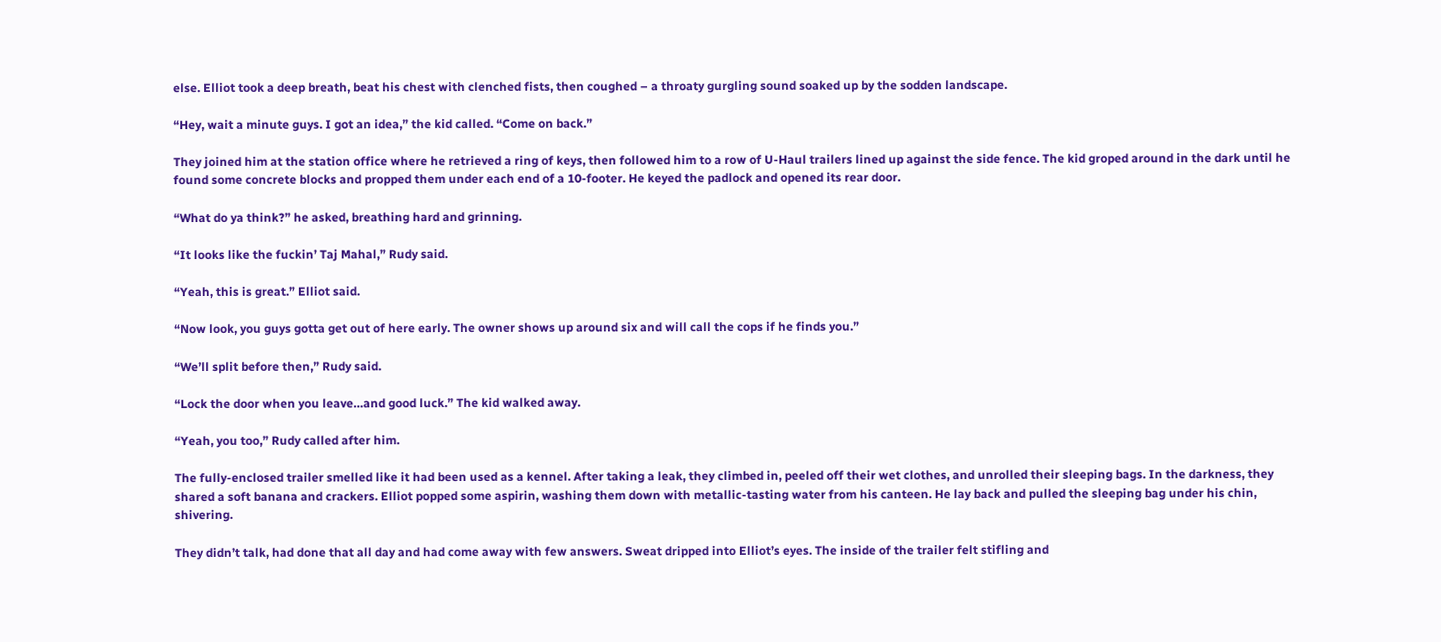else. Elliot took a deep breath, beat his chest with clenched fists, then coughed – a throaty gurgling sound soaked up by the sodden landscape.

“Hey, wait a minute guys. I got an idea,” the kid called. “Come on back.”

They joined him at the station office where he retrieved a ring of keys, then followed him to a row of U-Haul trailers lined up against the side fence. The kid groped around in the dark until he found some concrete blocks and propped them under each end of a 10-footer. He keyed the padlock and opened its rear door.

“What do ya think?” he asked, breathing hard and grinning.

“It looks like the fuckin’ Taj Mahal,” Rudy said.

“Yeah, this is great.” Elliot said.

“Now look, you guys gotta get out of here early. The owner shows up around six and will call the cops if he finds you.”

“We’ll split before then,” Rudy said.

“Lock the door when you leave…and good luck.” The kid walked away.

“Yeah, you too,” Rudy called after him.

The fully-enclosed trailer smelled like it had been used as a kennel. After taking a leak, they climbed in, peeled off their wet clothes, and unrolled their sleeping bags. In the darkness, they shared a soft banana and crackers. Elliot popped some aspirin, washing them down with metallic-tasting water from his canteen. He lay back and pulled the sleeping bag under his chin, shivering.

They didn’t talk, had done that all day and had come away with few answers. Sweat dripped into Elliot’s eyes. The inside of the trailer felt stifling and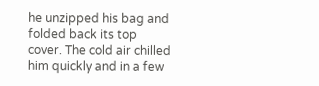he unzipped his bag and folded back its top cover. The cold air chilled him quickly and in a few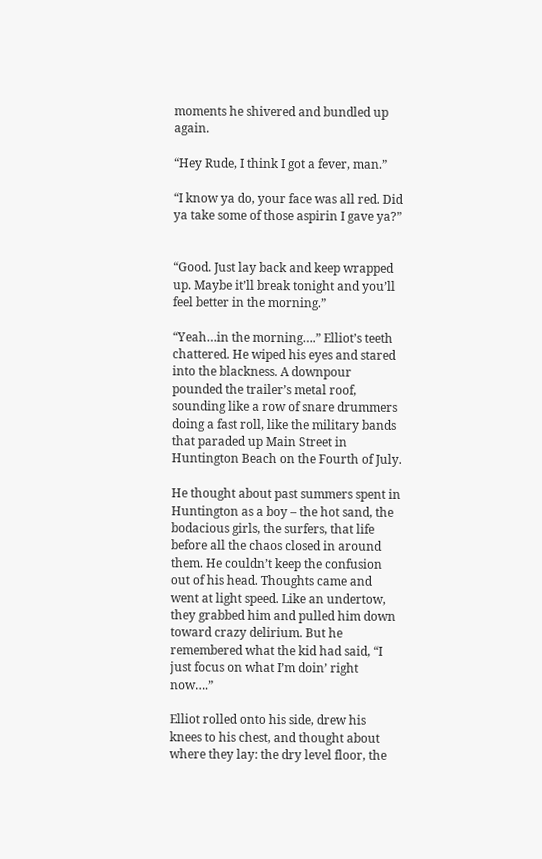moments he shivered and bundled up again.

“Hey Rude, I think I got a fever, man.”

“I know ya do, your face was all red. Did ya take some of those aspirin I gave ya?”


“Good. Just lay back and keep wrapped up. Maybe it’ll break tonight and you’ll feel better in the morning.”

“Yeah…in the morning….” Elliot’s teeth chattered. He wiped his eyes and stared into the blackness. A downpour pounded the trailer’s metal roof, sounding like a row of snare drummers doing a fast roll, like the military bands that paraded up Main Street in Huntington Beach on the Fourth of July.

He thought about past summers spent in Huntington as a boy – the hot sand, the bodacious girls, the surfers, that life before all the chaos closed in around them. He couldn’t keep the confusion out of his head. Thoughts came and went at light speed. Like an undertow, they grabbed him and pulled him down toward crazy delirium. But he remembered what the kid had said, “I just focus on what I’m doin’ right now….”

Elliot rolled onto his side, drew his knees to his chest, and thought about where they lay: the dry level floor, the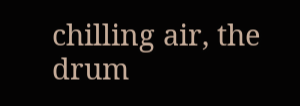chilling air, the drum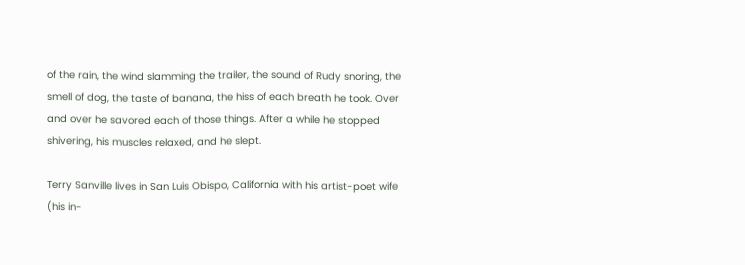of the rain, the wind slamming the trailer, the sound of Rudy snoring, the smell of dog, the taste of banana, the hiss of each breath he took. Over and over he savored each of those things. After a while he stopped shivering, his muscles relaxed, and he slept.

Terry Sanville lives in San Luis Obispo, California with his artist-poet wife (his in-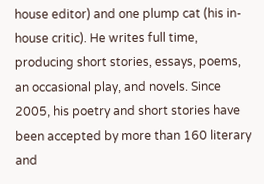house editor) and one plump cat (his in-house critic). He writes full time, producing short stories, essays, poems, an occasional play, and novels. Since 2005, his poetry and short stories have been accepted by more than 160 literary and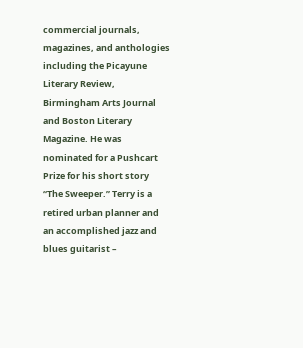commercial journals, magazines, and anthologies including the Picayune Literary Review, Birmingham Arts Journal and Boston Literary Magazine. He was nominated for a Pushcart Prize for his short story “The Sweeper.” Terry is a retired urban planner and an accomplished jazz and blues guitarist –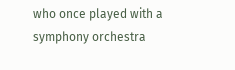who once played with a symphony orchestra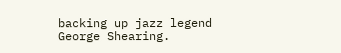backing up jazz legend George Shearing.